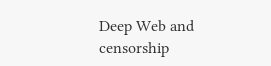Deep Web and censorship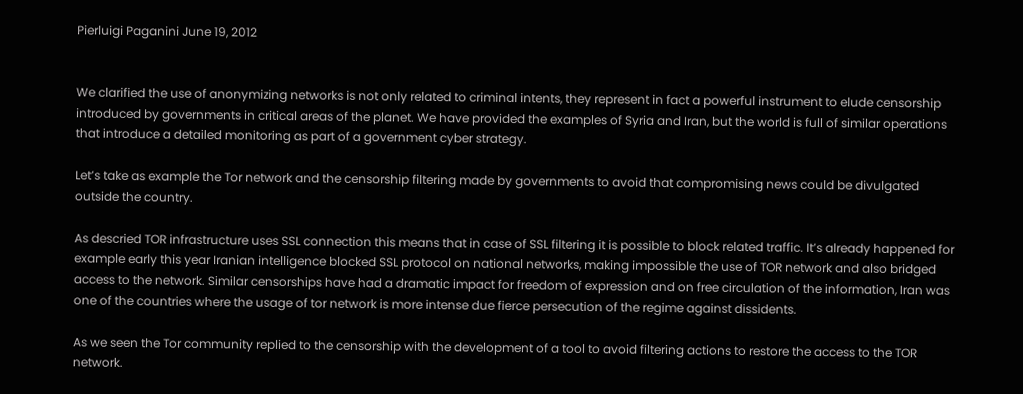Pierluigi Paganini June 19, 2012


We clarified the use of anonymizing networks is not only related to criminal intents, they represent in fact a powerful instrument to elude censorship introduced by governments in critical areas of the planet. We have provided the examples of Syria and Iran, but the world is full of similar operations that introduce a detailed monitoring as part of a government cyber strategy.

Let’s take as example the Tor network and the censorship filtering made by governments to avoid that compromising news could be divulgated outside the country.

As descried TOR infrastructure uses SSL connection this means that in case of SSL filtering it is possible to block related traffic. It’s already happened for example early this year Iranian intelligence blocked SSL protocol on national networks, making impossible the use of TOR network and also bridged access to the network. Similar censorships have had a dramatic impact for freedom of expression and on free circulation of the information, Iran was one of the countries where the usage of tor network is more intense due fierce persecution of the regime against dissidents.

As we seen the Tor community replied to the censorship with the development of a tool to avoid filtering actions to restore the access to the TOR network.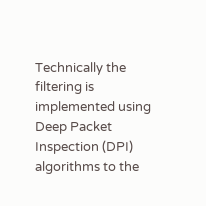Technically the filtering is implemented using Deep Packet Inspection (DPI) algorithms to the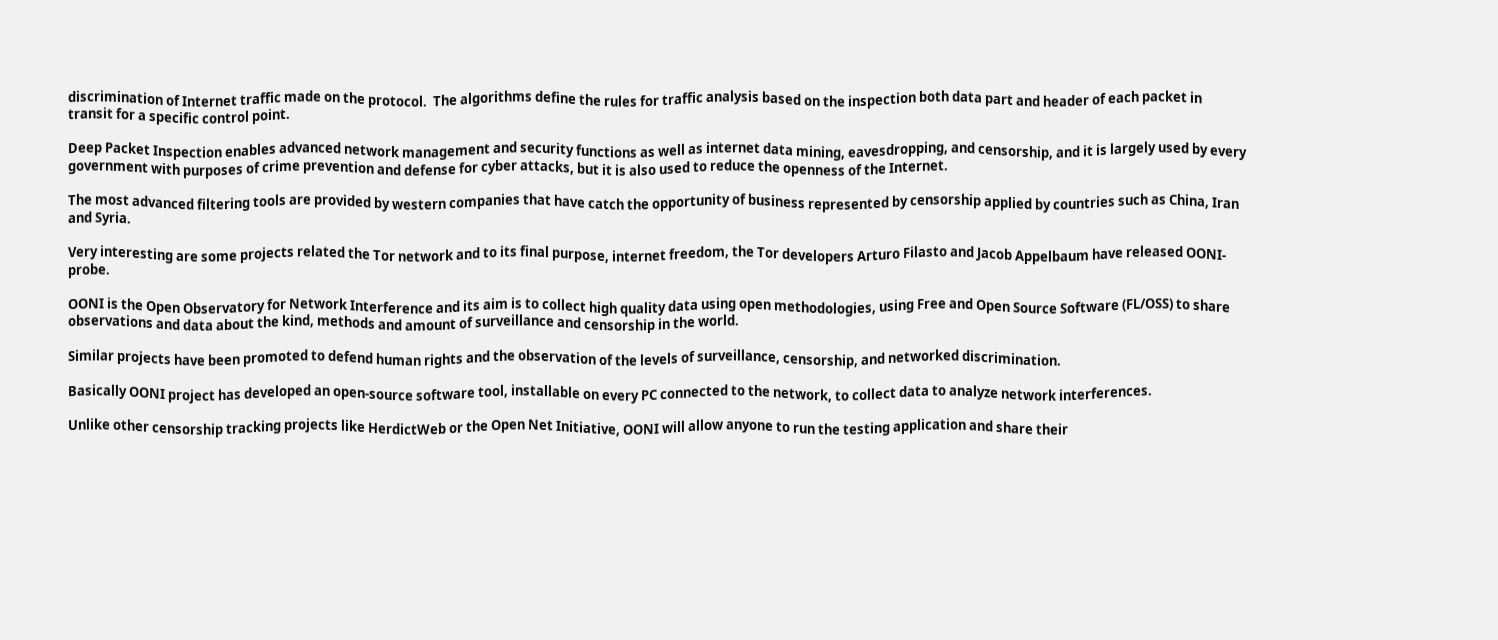discrimination of Internet traffic made on the protocol.  The algorithms define the rules for traffic analysis based on the inspection both data part and header of each packet in transit for a specific control point.

Deep Packet Inspection enables advanced network management and security functions as well as internet data mining, eavesdropping, and censorship, and it is largely used by every government with purposes of crime prevention and defense for cyber attacks, but it is also used to reduce the openness of the Internet.

The most advanced filtering tools are provided by western companies that have catch the opportunity of business represented by censorship applied by countries such as China, Iran and Syria.

Very interesting are some projects related the Tor network and to its final purpose, internet freedom, the Tor developers Arturo Filasto and Jacob Appelbaum have released OONI-probe.

OONI is the Open Observatory for Network Interference and its aim is to collect high quality data using open methodologies, using Free and Open Source Software (FL/OSS) to share observations and data about the kind, methods and amount of surveillance and censorship in the world.

Similar projects have been promoted to defend human rights and the observation of the levels of surveillance, censorship, and networked discrimination.

Basically OONI project has developed an open-source software tool, installable on every PC connected to the network, to collect data to analyze network interferences.

Unlike other censorship tracking projects like HerdictWeb or the Open Net Initiative, OONI will allow anyone to run the testing application and share their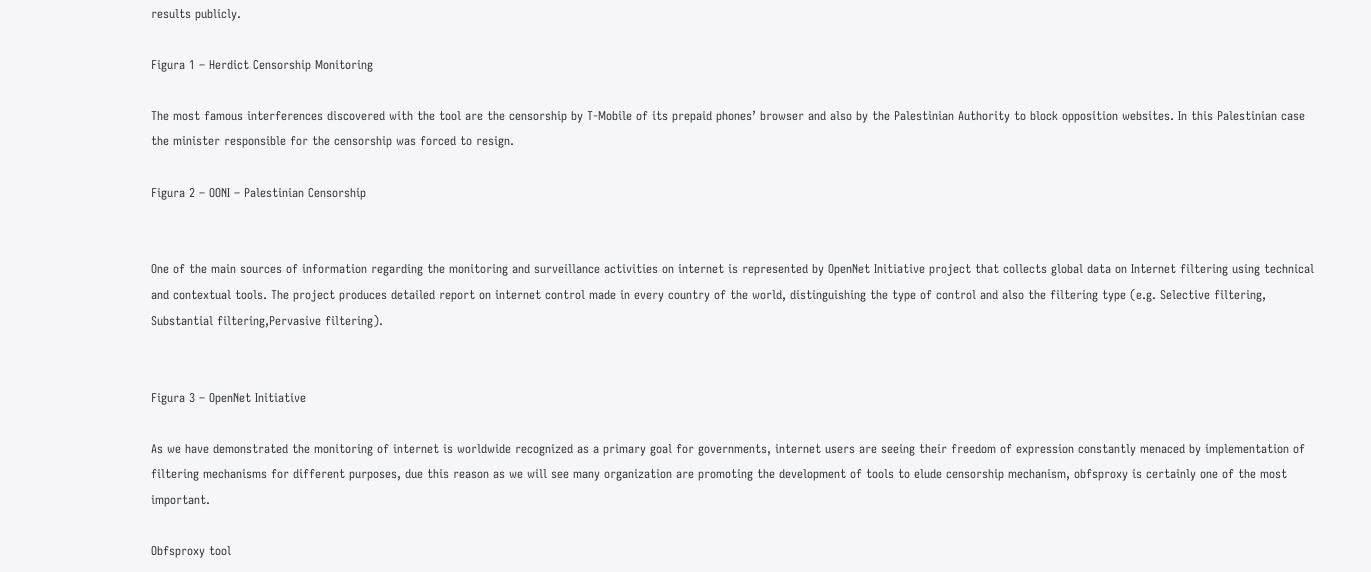results publicly.

Figura 1 – Herdict Censorship Monitoring

The most famous interferences discovered with the tool are the censorship by T-Mobile of its prepaid phones’ browser and also by the Palestinian Authority to block opposition websites. In this Palestinian case the minister responsible for the censorship was forced to resign.

Figura 2 – OONI – Palestinian Censorship


One of the main sources of information regarding the monitoring and surveillance activities on internet is represented by OpenNet Initiative project that collects global data on Internet filtering using technical and contextual tools. The project produces detailed report on internet control made in every country of the world, distinguishing the type of control and also the filtering type (e.g. Selective filtering, Substantial filtering,Pervasive filtering).


Figura 3 – OpenNet Initiative

As we have demonstrated the monitoring of internet is worldwide recognized as a primary goal for governments, internet users are seeing their freedom of expression constantly menaced by implementation of filtering mechanisms for different purposes, due this reason as we will see many organization are promoting the development of tools to elude censorship mechanism, obfsproxy is certainly one of the most important.

Obfsproxy tool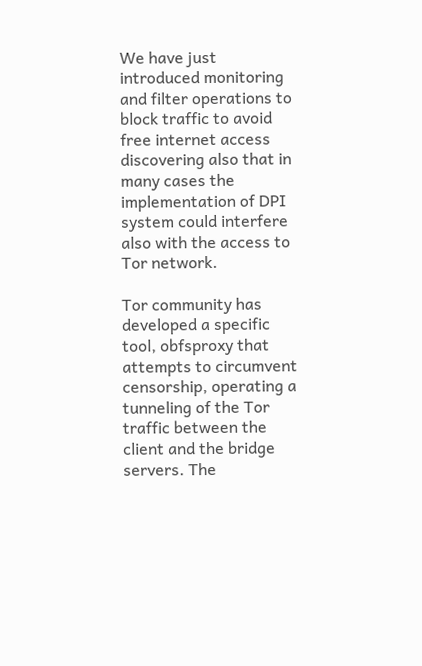We have just introduced monitoring and filter operations to block traffic to avoid free internet access discovering also that in many cases the implementation of DPI system could interfere also with the access to Tor network.

Tor community has developed a specific tool, obfsproxy that attempts to circumvent censorship, operating a tunneling of the Tor traffic between the client and the bridge servers. The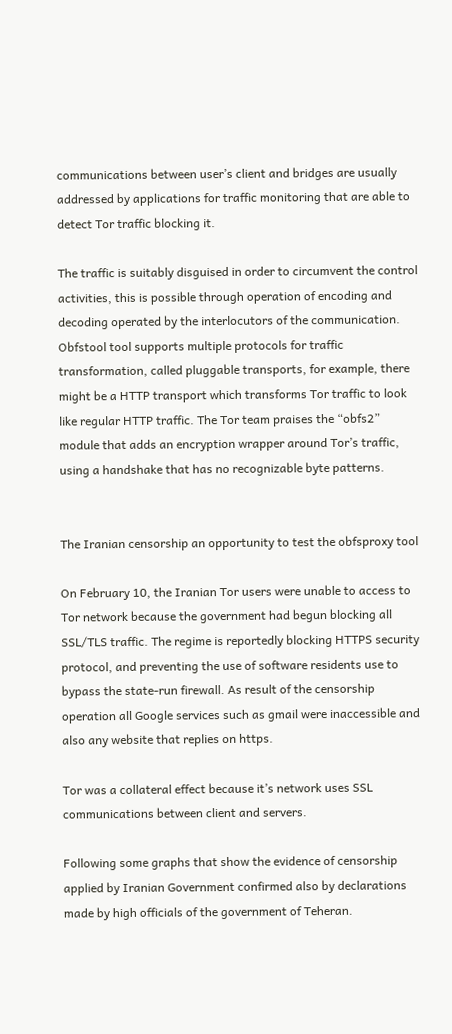communications between user’s client and bridges are usually addressed by applications for traffic monitoring that are able to detect Tor traffic blocking it.

The traffic is suitably disguised in order to circumvent the control activities, this is possible through operation of encoding and decoding operated by the interlocutors of the communication. Obfstool tool supports multiple protocols for traffic transformation, called pluggable transports, for example, there might be a HTTP transport which transforms Tor traffic to look like regular HTTP traffic. The Tor team praises the “obfs2” module that adds an encryption wrapper around Tor’s traffic, using a handshake that has no recognizable byte patterns.


The Iranian censorship an opportunity to test the obfsproxy tool

On February 10, the Iranian Tor users were unable to access to Tor network because the government had begun blocking all SSL/TLS traffic. The regime is reportedly blocking HTTPS security protocol, and preventing the use of software residents use to bypass the state-run firewall. As result of the censorship operation all Google services such as gmail were inaccessible and also any website that replies on https.

Tor was a collateral effect because it’s network uses SSL communications between client and servers.

Following some graphs that show the evidence of censorship applied by Iranian Government confirmed also by declarations made by high officials of the government of Teheran.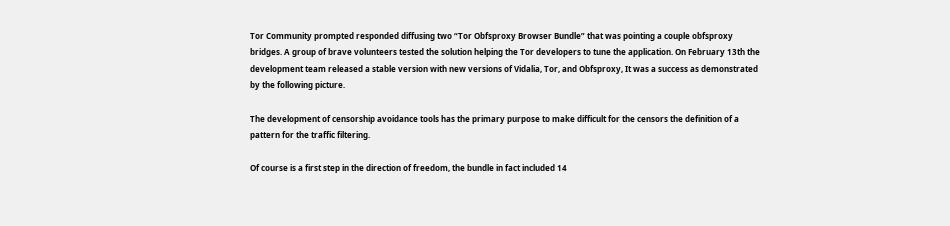Tor Community prompted responded diffusing two “Tor Obfsproxy Browser Bundle” that was pointing a couple obfsproxy bridges. A group of brave volunteers tested the solution helping the Tor developers to tune the application. On February 13th the development team released a stable version with new versions of Vidalia, Tor, and Obfsproxy, It was a success as demonstrated by the following picture.

The development of censorship avoidance tools has the primary purpose to make difficult for the censors the definition of a pattern for the traffic filtering.

Of course is a first step in the direction of freedom, the bundle in fact included 14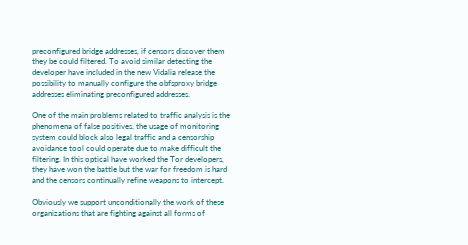preconfigured bridge addresses, if censors discover them they be could filtered. To avoid similar detecting the developer have included in the new Vidalia release the possibility to manually configure the obfsproxy bridge addresses eliminating preconfigured addresses.

One of the main problems related to traffic analysis is the phenomena of false positives, the usage of monitoring system could block also legal traffic and a censorship avoidance tool could operate due to make difficult the filtering. In this optical have worked the Tor developers, they have won the battle but the war for freedom is hard and the censors continually refine weapons to intercept.

Obviously we support unconditionally the work of these organizations that are fighting against all forms of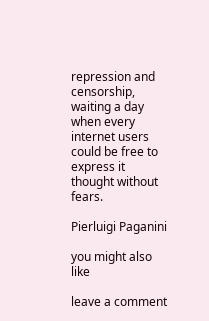repression and censorship, waiting a day when every internet users could be free to express it thought without fears.

Pierluigi Paganini

you might also like

leave a comment